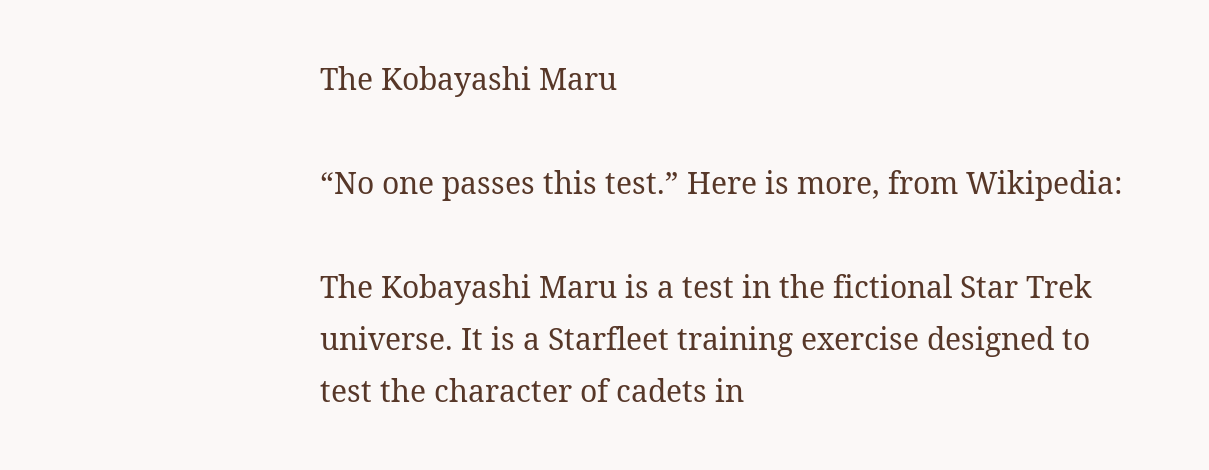The Kobayashi Maru

“No one passes this test.” Here is more, from Wikipedia:

The Kobayashi Maru is a test in the fictional Star Trek universe. It is a Starfleet training exercise designed to test the character of cadets in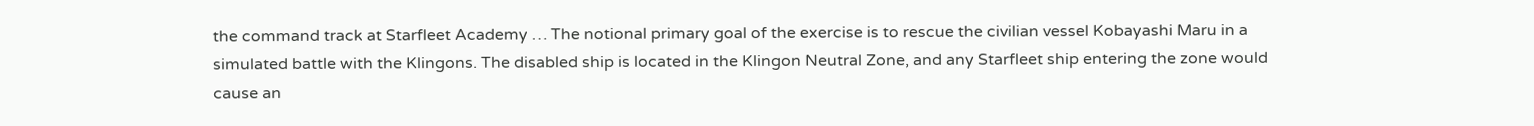the command track at Starfleet Academy … The notional primary goal of the exercise is to rescue the civilian vessel Kobayashi Maru in a simulated battle with the Klingons. The disabled ship is located in the Klingon Neutral Zone, and any Starfleet ship entering the zone would cause an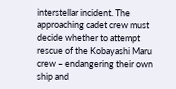interstellar incident. The approaching cadet crew must decide whether to attempt rescue of the Kobayashi Maru crew – endangering their own ship and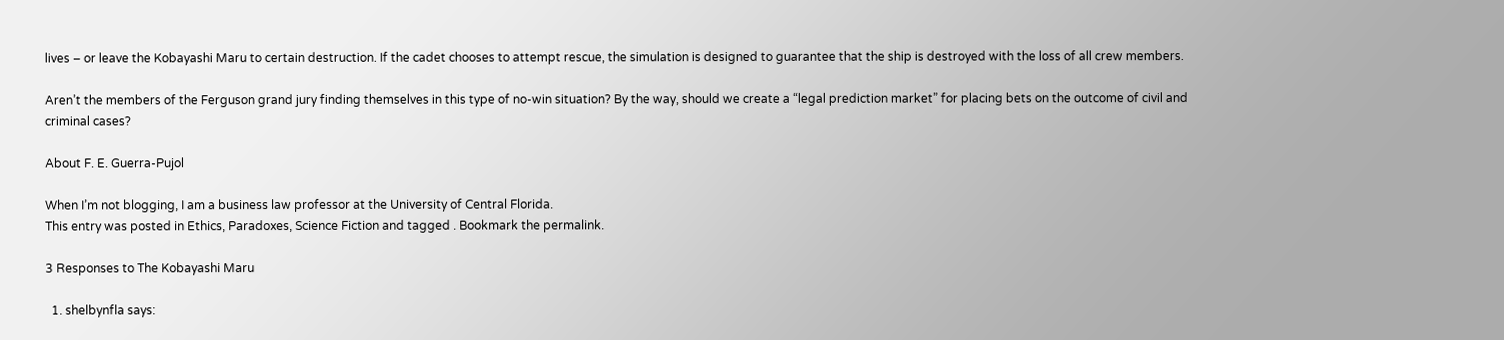lives – or leave the Kobayashi Maru to certain destruction. If the cadet chooses to attempt rescue, the simulation is designed to guarantee that the ship is destroyed with the loss of all crew members.

Aren’t the members of the Ferguson grand jury finding themselves in this type of no-win situation? By the way, should we create a “legal prediction market” for placing bets on the outcome of civil and criminal cases?

About F. E. Guerra-Pujol

When I’m not blogging, I am a business law professor at the University of Central Florida.
This entry was posted in Ethics, Paradoxes, Science Fiction and tagged . Bookmark the permalink.

3 Responses to The Kobayashi Maru

  1. shelbynfla says: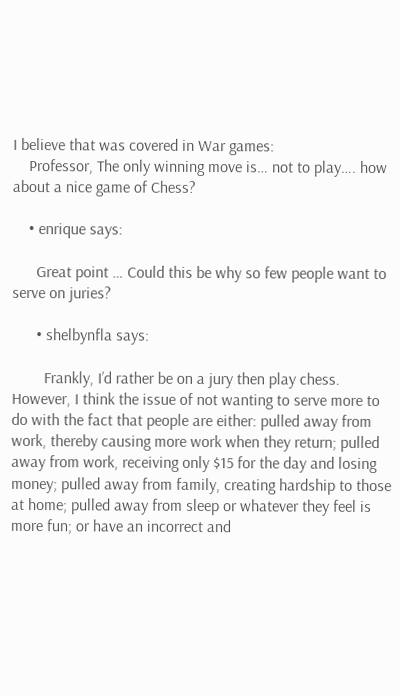I believe that was covered in War games:
    Professor, The only winning move is… not to play…. how about a nice game of Chess?

    • enrique says:

      Great point … Could this be why so few people want to serve on juries?

      • shelbynfla says:

        Frankly, I’d rather be on a jury then play chess. However, I think the issue of not wanting to serve more to do with the fact that people are either: pulled away from work, thereby causing more work when they return; pulled away from work, receiving only $15 for the day and losing money; pulled away from family, creating hardship to those at home; pulled away from sleep or whatever they feel is more fun; or have an incorrect and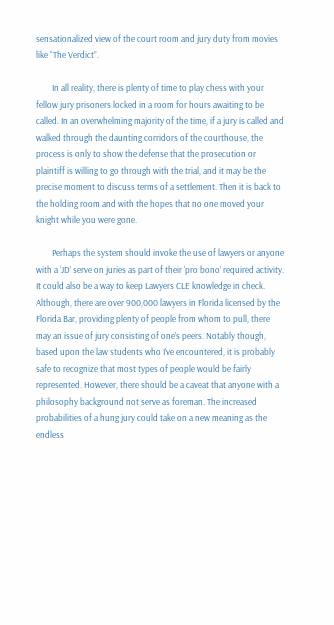sensationalized view of the court room and jury duty from movies like “The Verdict”.

        In all reality, there is plenty of time to play chess with your fellow jury prisoners locked in a room for hours awaiting to be called. In an overwhelming majority of the time, if a jury is called and walked through the daunting corridors of the courthouse, the process is only to show the defense that the prosecution or plaintiff is willing to go through with the trial, and it may be the precise moment to discuss terms of a settlement. Then it is back to the holding room and with the hopes that no one moved your knight while you were gone.

        Perhaps the system should invoke the use of lawyers or anyone with a ‘JD’ serve on juries as part of their ‘pro bono’ required activity. It could also be a way to keep Lawyers CLE knowledge in check. Although, there are over 900,000 lawyers in Florida licensed by the Florida Bar, providing plenty of people from whom to pull, there may an issue of jury consisting of one’s peers. Notably though, based upon the law students who I’ve encountered, it is probably safe to recognize that most types of people would be fairly represented. However, there should be a caveat that anyone with a philosophy background not serve as foreman. The increased probabilities of a hung jury could take on a new meaning as the endless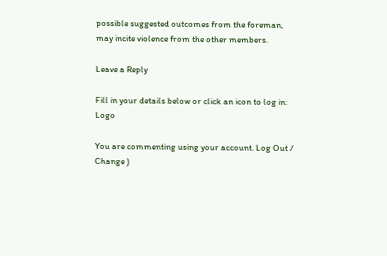possible suggested outcomes from the foreman, may incite violence from the other members.

Leave a Reply

Fill in your details below or click an icon to log in: Logo

You are commenting using your account. Log Out /  Change )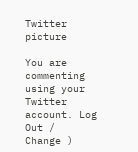Twitter picture

You are commenting using your Twitter account. Log Out /  Change )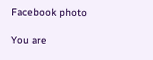Facebook photo

You are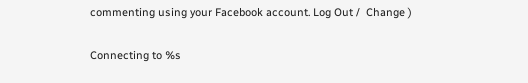commenting using your Facebook account. Log Out /  Change )

Connecting to %s